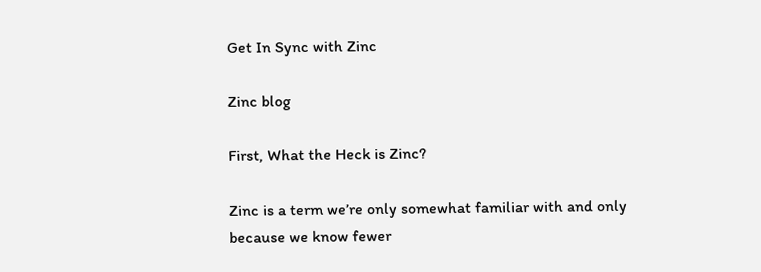Get In Sync with Zinc

Zinc blog

First, What the Heck is Zinc?

Zinc is a term we’re only somewhat familiar with and only because we know fewer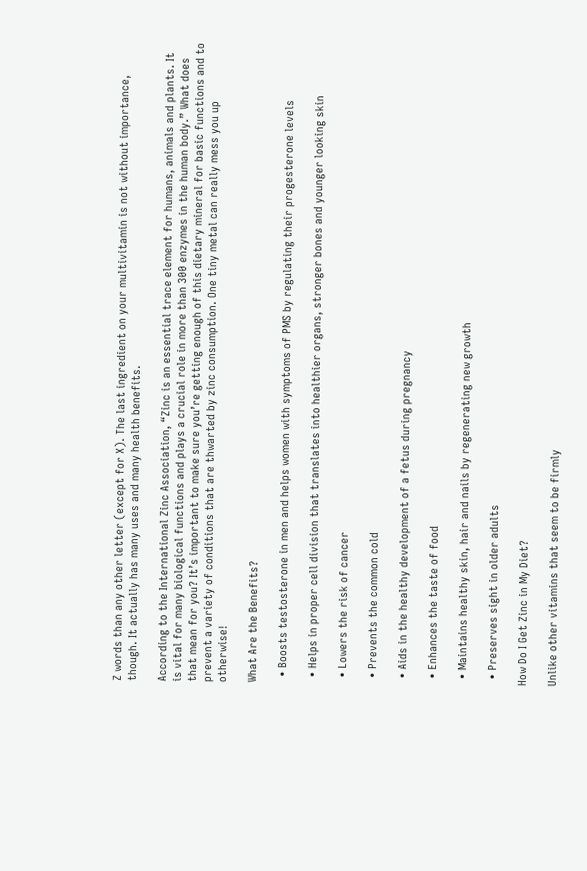Z words than any other letter (except for X). The last ingredient on your multivitamin is not without importance, though. It actually has many uses and many health benefits.

According to the International Zinc Association, “Zinc is an essential trace element for humans, animals and plants. It is vital for many biological functions and plays a crucial role in more than 300 enzymes in the human body.” What does that mean for you? It’s important to make sure you’re getting enough of this dietary mineral for basic functions and to prevent a variety of conditions that are thwarted by zinc consumption. One tiny metal can really mess you up otherwise!

What Are the Benefits?

  • Boosts testosterone in men and helps women with symptoms of PMS by regulating their progesterone levels

  • Helps in proper cell division that translates into healthier organs, stronger bones and younger looking skin

  • Lowers the risk of cancer

  • Prevents the common cold

  • Aids in the healthy development of a fetus during pregnancy

  • Enhances the taste of food

  • Maintains healthy skin, hair and nails by regenerating new growth

  • Preserves sight in older adults

How Do I Get Zinc in My Diet?

Unlike other vitamins that seem to be firmly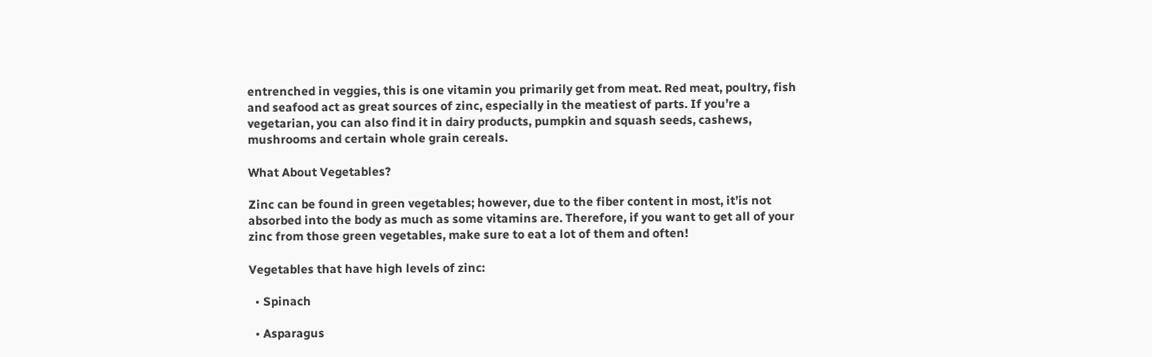entrenched in veggies, this is one vitamin you primarily get from meat. Red meat, poultry, fish and seafood act as great sources of zinc, especially in the meatiest of parts. If you’re a vegetarian, you can also find it in dairy products, pumpkin and squash seeds, cashews,  mushrooms and certain whole grain cereals.

What About Vegetables?

Zinc can be found in green vegetables; however, due to the fiber content in most, it’is not absorbed into the body as much as some vitamins are. Therefore, if you want to get all of your zinc from those green vegetables, make sure to eat a lot of them and often!

Vegetables that have high levels of zinc:

  • Spinach

  • Asparagus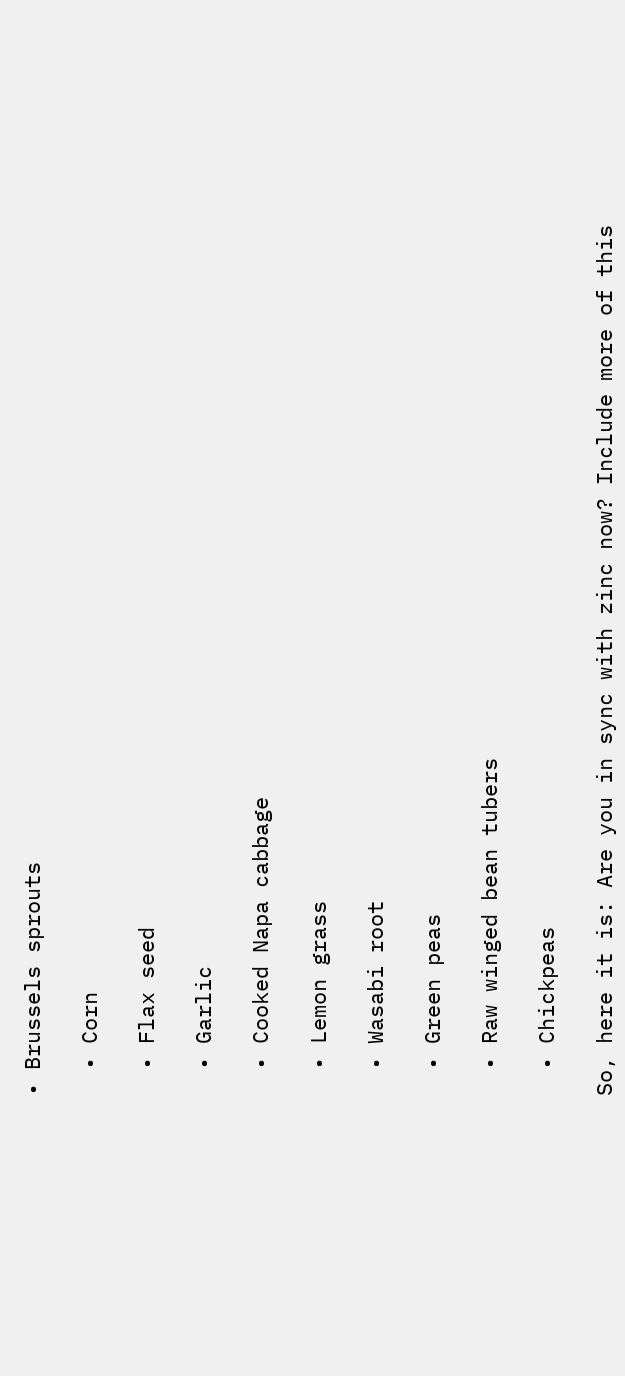• Brussels sprouts

  • Corn

  • Flax seed

  • Garlic

  • Cooked Napa cabbage

  • Lemon grass

  • Wasabi root

  • Green peas

  • Raw winged bean tubers

  • Chickpeas

So, here it is: Are you in sync with zinc now? Include more of this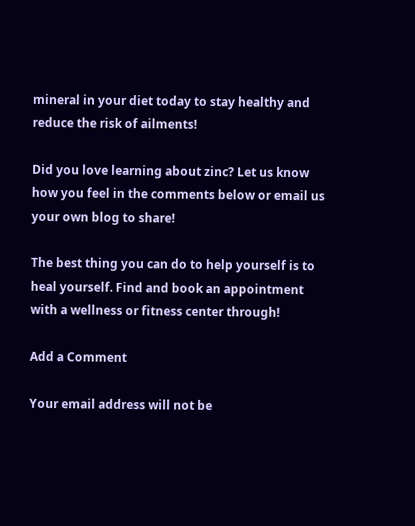mineral in your diet today to stay healthy and reduce the risk of ailments!

Did you love learning about zinc? Let us know how you feel in the comments below or email us your own blog to share!

The best thing you can do to help yourself is to heal yourself. Find and book an appointment with a wellness or fitness center through!

Add a Comment

Your email address will not be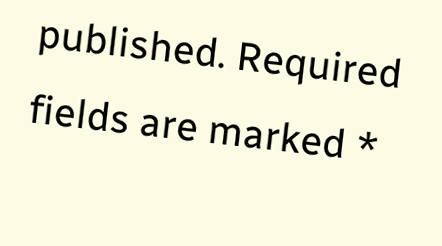published. Required fields are marked *